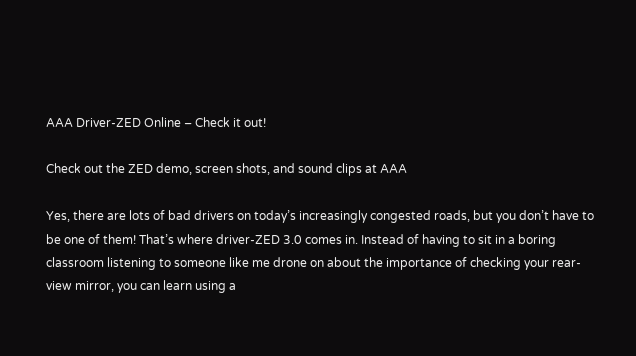AAA Driver-ZED Online – Check it out!

Check out the ZED demo, screen shots, and sound clips at AAA

Yes, there are lots of bad drivers on today’s increasingly congested roads, but you don’t have to be one of them! That’s where driver-ZED 3.0 comes in. Instead of having to sit in a boring classroom listening to someone like me drone on about the importance of checking your rear-view mirror, you can learn using a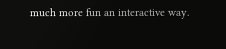much more fun an interactive way.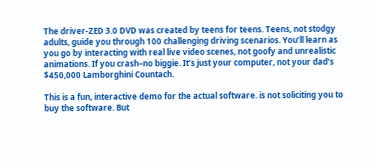The driver-ZED 3.0 DVD was created by teens for teens. Teens, not stodgy adults, guide you through 100 challenging driving scenarios. You’ll learn as you go by interacting with real live video scenes, not goofy and unrealistic animations. If you crash–no biggie. It’s just your computer, not your dad’s $450,000 Lamborghini Countach.

This is a fun, interactive demo for the actual software. is not soliciting you to buy the software. But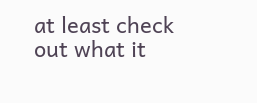at least check out what it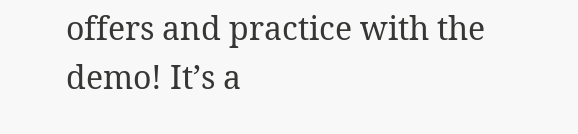offers and practice with the demo! It’s a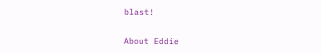blast!


About Eddie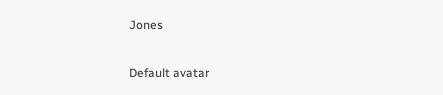Jones

Default avatar